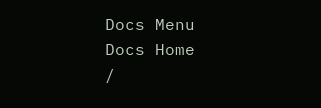Docs Menu
Docs Home
/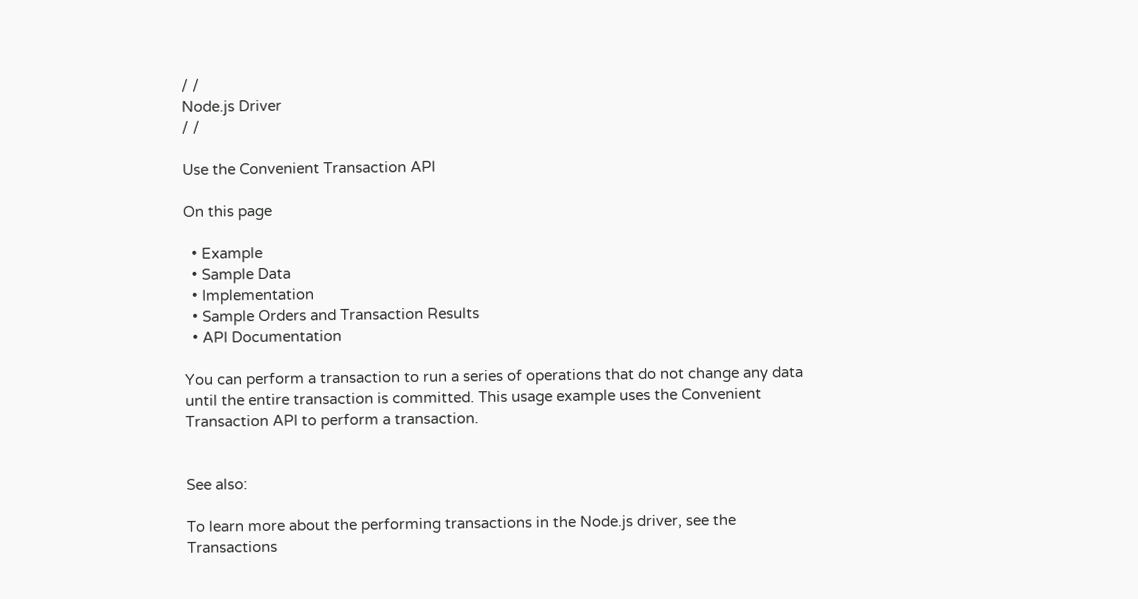/ /
Node.js Driver
/ /

Use the Convenient Transaction API

On this page

  • Example
  • Sample Data
  • Implementation
  • Sample Orders and Transaction Results
  • API Documentation

You can perform a transaction to run a series of operations that do not change any data until the entire transaction is committed. This usage example uses the Convenient Transaction API to perform a transaction.


See also:

To learn more about the performing transactions in the Node.js driver, see the Transactions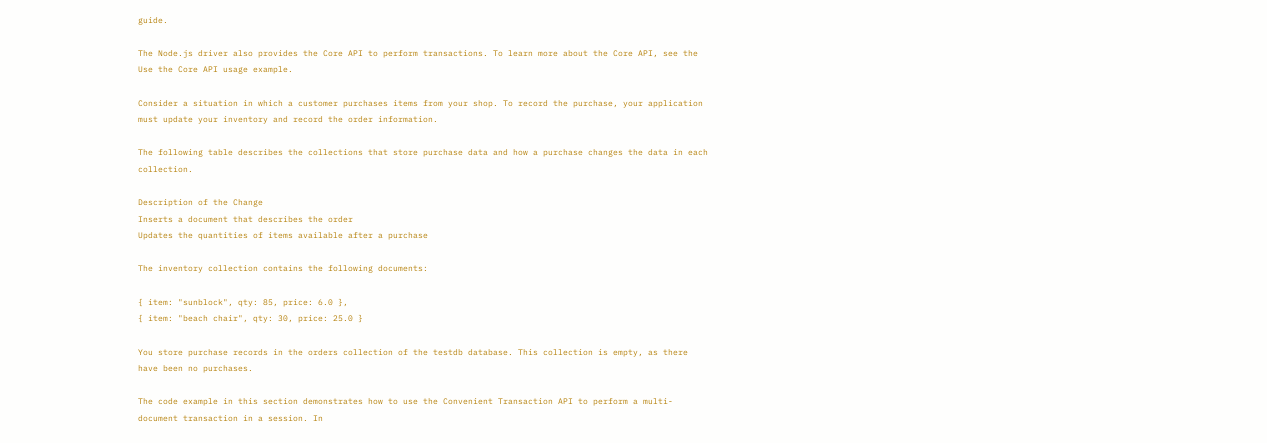guide.

The Node.js driver also provides the Core API to perform transactions. To learn more about the Core API, see the Use the Core API usage example.

Consider a situation in which a customer purchases items from your shop. To record the purchase, your application must update your inventory and record the order information.

The following table describes the collections that store purchase data and how a purchase changes the data in each collection.

Description of the Change
Inserts a document that describes the order
Updates the quantities of items available after a purchase

The inventory collection contains the following documents:

{ item: "sunblock", qty: 85, price: 6.0 },
{ item: "beach chair", qty: 30, price: 25.0 }

You store purchase records in the orders collection of the testdb database. This collection is empty, as there have been no purchases.

The code example in this section demonstrates how to use the Convenient Transaction API to perform a multi-document transaction in a session. In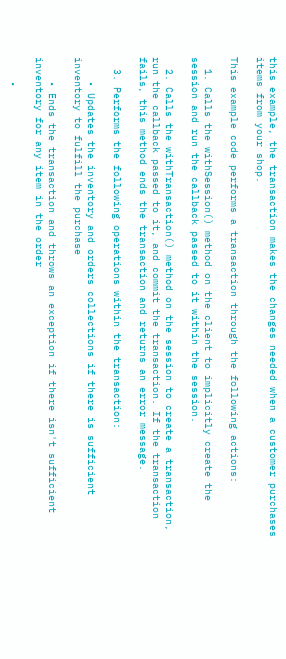this example, the transaction makes the changes needed when a customer purchases items from your shop.

This example code performs a transaction through the following actions:

  1. Calls the withSession() method on the client to implicitly create the session and run the callback passed to it within the session.

  2. Calls the withTransaction() method on the session to create a transaction, run the callback passed to it, and commit the transaction. If the transaction fails, this method ends the transaction and returns an error message.

  3. Performs the following operations within the transaction:

    • Updates the inventory and orders collections if there is sufficient inventory to fulfill the purchase

    • Ends the transaction and throws an exception if there isn't sufficient inventory for any item in the order

    •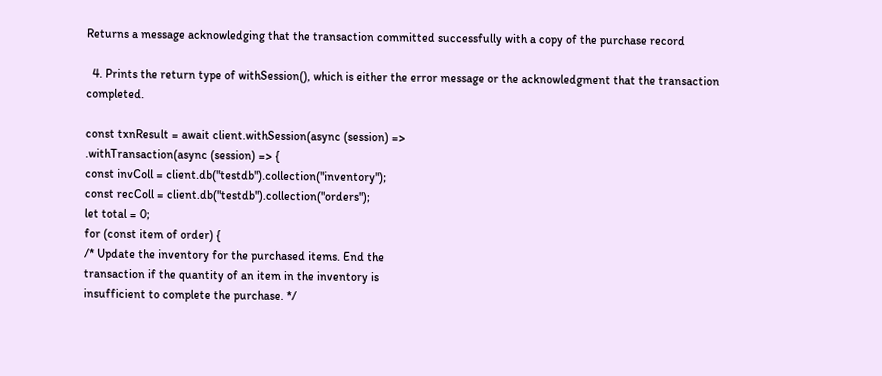Returns a message acknowledging that the transaction committed successfully with a copy of the purchase record

  4. Prints the return type of withSession(), which is either the error message or the acknowledgment that the transaction completed.

const txnResult = await client.withSession(async (session) =>
.withTransaction(async (session) => {
const invColl = client.db("testdb").collection("inventory");
const recColl = client.db("testdb").collection("orders");
let total = 0;
for (const item of order) {
/* Update the inventory for the purchased items. End the
transaction if the quantity of an item in the inventory is
insufficient to complete the purchase. */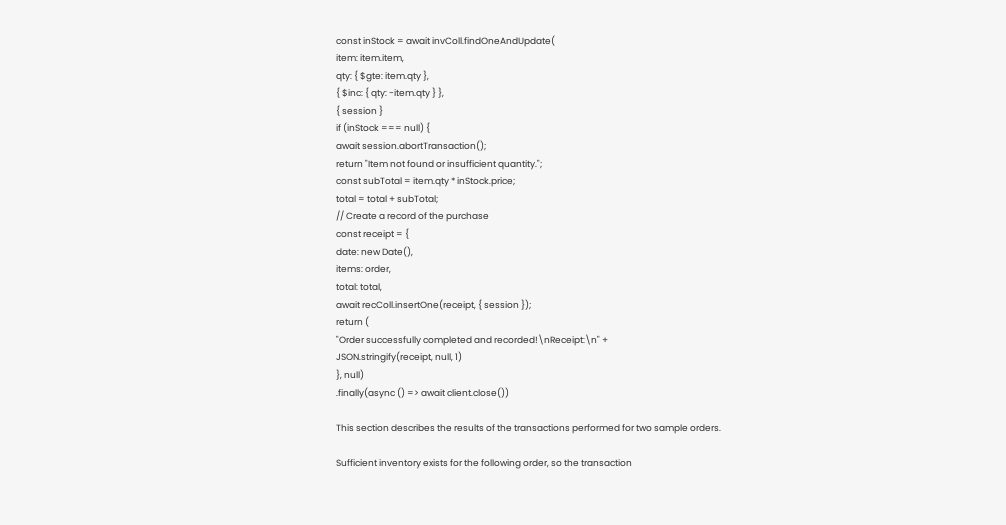const inStock = await invColl.findOneAndUpdate(
item: item.item,
qty: { $gte: item.qty },
{ $inc: { qty: -item.qty } },
{ session }
if (inStock === null) {
await session.abortTransaction();
return "Item not found or insufficient quantity.";
const subTotal = item.qty * inStock.price;
total = total + subTotal;
// Create a record of the purchase
const receipt = {
date: new Date(),
items: order,
total: total,
await recColl.insertOne(receipt, { session });
return (
"Order successfully completed and recorded!\nReceipt:\n" +
JSON.stringify(receipt, null, 1)
}, null)
.finally(async () => await client.close())

This section describes the results of the transactions performed for two sample orders.

Sufficient inventory exists for the following order, so the transaction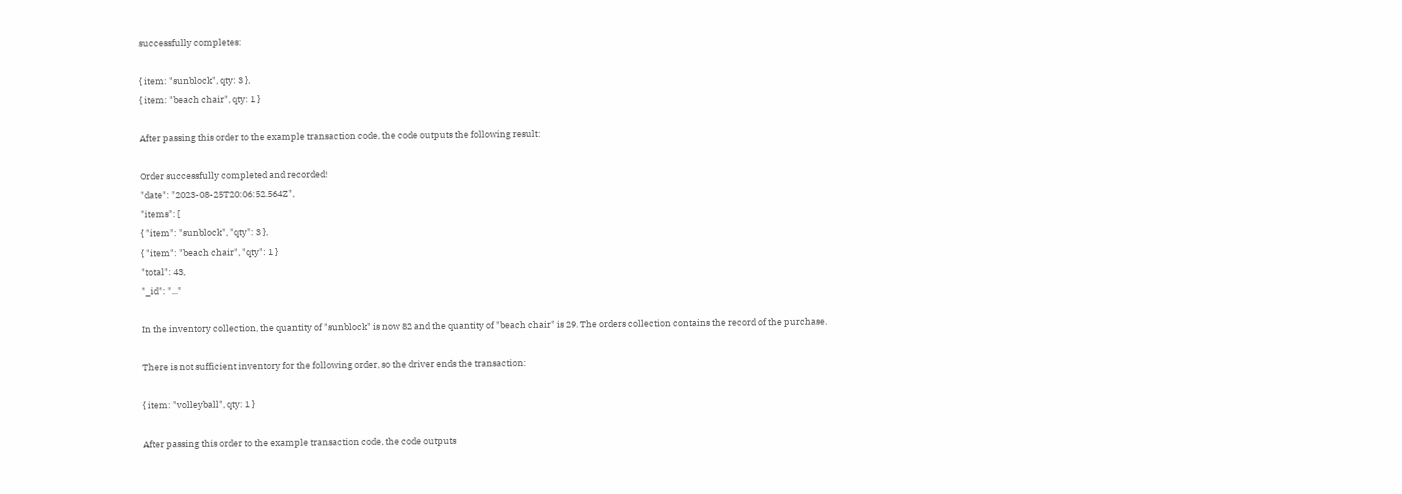successfully completes:

{ item: "sunblock", qty: 3 },
{ item: "beach chair", qty: 1 }

After passing this order to the example transaction code, the code outputs the following result:

Order successfully completed and recorded!
"date": "2023-08-25T20:06:52.564Z",
"items": [
{ "item": "sunblock", "qty": 3 },
{ "item": "beach chair", "qty": 1 }
"total": 43,
"_id": "..."

In the inventory collection, the quantity of "sunblock" is now 82 and the quantity of "beach chair" is 29. The orders collection contains the record of the purchase.

There is not sufficient inventory for the following order, so the driver ends the transaction:

{ item: "volleyball", qty: 1 }

After passing this order to the example transaction code, the code outputs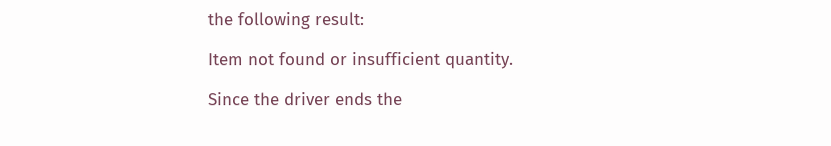the following result:

Item not found or insufficient quantity.

Since the driver ends the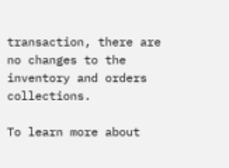transaction, there are no changes to the inventory and orders collections.

To learn more about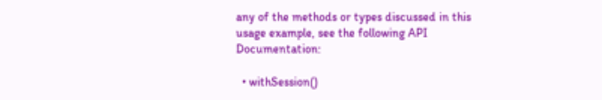any of the methods or types discussed in this usage example, see the following API Documentation:

  • withSession()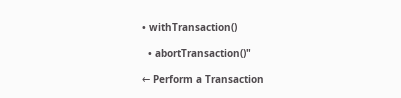• withTransaction()

  • abortTransaction()"

← Perform a Transaction